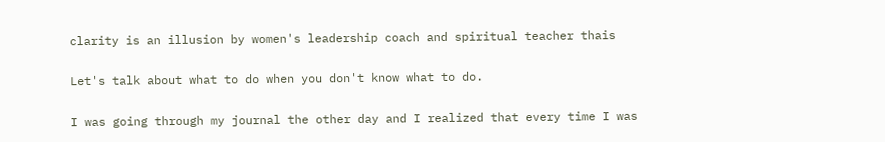clarity is an illusion by women's leadership coach and spiritual teacher thais

Let's talk about what to do when you don't know what to do.

I was going through my journal the other day and I realized that every time I was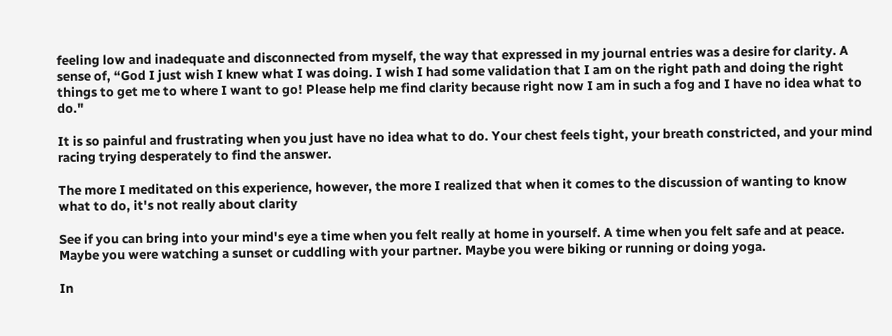feeling low and inadequate and disconnected from myself, the way that expressed in my journal entries was a desire for clarity. A sense of, “God I just wish I knew what I was doing. I wish I had some validation that I am on the right path and doing the right things to get me to where I want to go! Please help me find clarity because right now I am in such a fog and I have no idea what to do."

It is so painful and frustrating when you just have no idea what to do. Your chest feels tight, your breath constricted, and your mind racing trying desperately to find the answer.

The more I meditated on this experience, however, the more I realized that when it comes to the discussion of wanting to know what to do, it's not really about clarity

See if you can bring into your mind's eye a time when you felt really at home in yourself. A time when you felt safe and at peace. Maybe you were watching a sunset or cuddling with your partner. Maybe you were biking or running or doing yoga.

In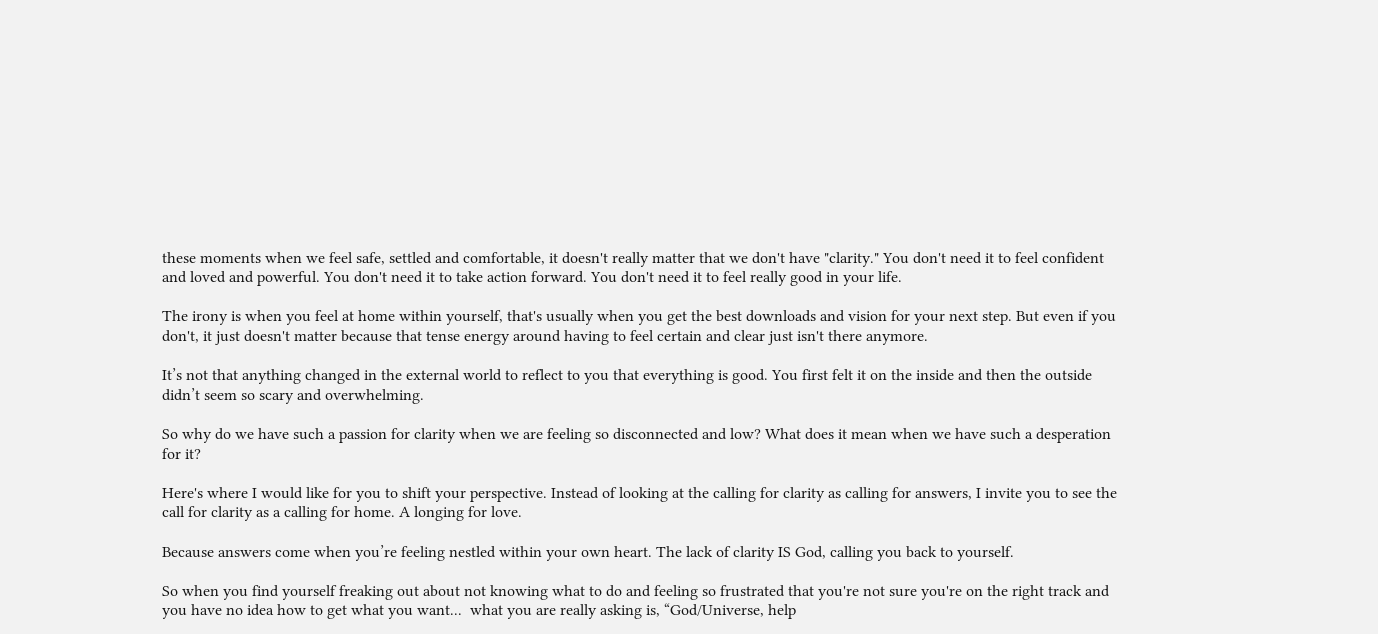these moments when we feel safe, settled and comfortable, it doesn't really matter that we don't have "clarity." You don't need it to feel confident and loved and powerful. You don't need it to take action forward. You don't need it to feel really good in your life.

The irony is when you feel at home within yourself, that's usually when you get the best downloads and vision for your next step. But even if you don't, it just doesn't matter because that tense energy around having to feel certain and clear just isn't there anymore.

It’s not that anything changed in the external world to reflect to you that everything is good. You first felt it on the inside and then the outside didn’t seem so scary and overwhelming.

So why do we have such a passion for clarity when we are feeling so disconnected and low? What does it mean when we have such a desperation for it?

Here's where I would like for you to shift your perspective. Instead of looking at the calling for clarity as calling for answers, I invite you to see the call for clarity as a calling for home. A longing for love.

Because answers come when you’re feeling nestled within your own heart. The lack of clarity IS God, calling you back to yourself.

So when you find yourself freaking out about not knowing what to do and feeling so frustrated that you're not sure you're on the right track and you have no idea how to get what you want...  what you are really asking is, “God/Universe, help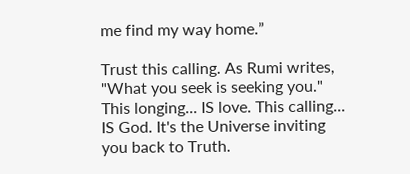me find my way home.”

Trust this calling. As Rumi writes, "What you seek is seeking you." This longing... IS love. This calling... IS God. It's the Universe inviting you back to Truth.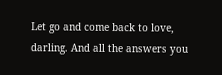Let go and come back to love, darling. And all the answers you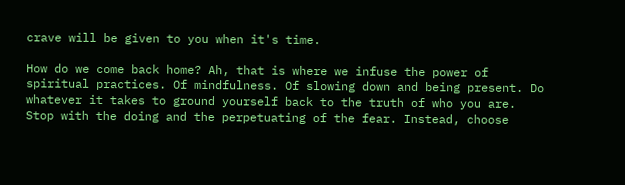crave will be given to you when it's time.

How do we come back home? Ah, that is where we infuse the power of spiritual practices. Of mindfulness. Of slowing down and being present. Do whatever it takes to ground yourself back to the truth of who you are. Stop with the doing and the perpetuating of the fear. Instead, choose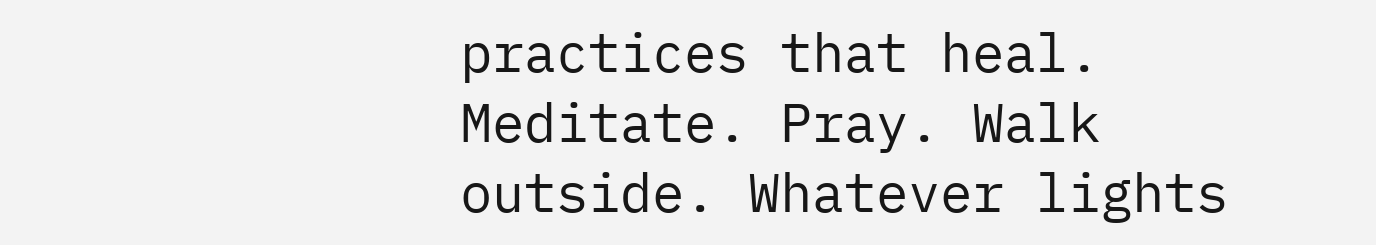practices that heal. Meditate. Pray. Walk outside. Whatever lights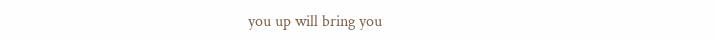you up will bring you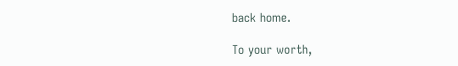back home.

To your worth,